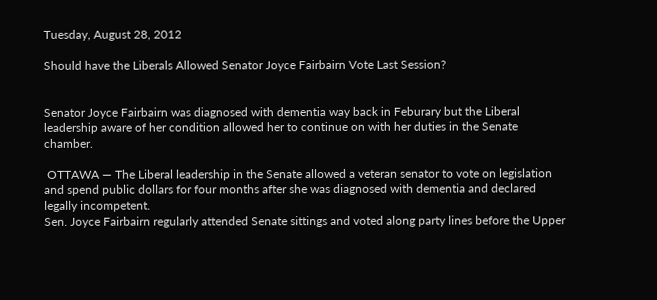Tuesday, August 28, 2012

Should have the Liberals Allowed Senator Joyce Fairbairn Vote Last Session?


Senator Joyce Fairbairn was diagnosed with dementia way back in Feburary but the Liberal leadership aware of her condition allowed her to continue on with her duties in the Senate chamber.

 OTTAWA — The Liberal leadership in the Senate allowed a veteran senator to vote on legislation and spend public dollars for four months after she was diagnosed with dementia and declared legally incompetent.
Sen. Joyce Fairbairn regularly attended Senate sittings and voted along party lines before the Upper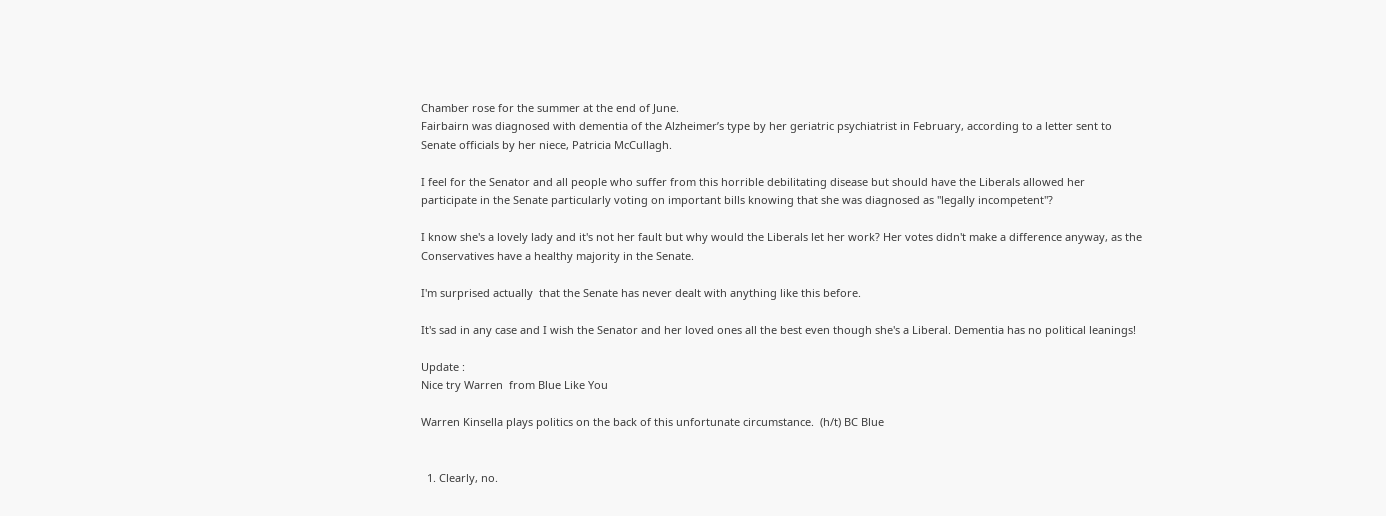Chamber rose for the summer at the end of June.
Fairbairn was diagnosed with dementia of the Alzheimer’s type by her geriatric psychiatrist in February, according to a letter sent to Senate officials by her niece, Patricia McCullagh.

I feel for the Senator and all people who suffer from this horrible debilitating disease but should have the Liberals allowed her participate in the Senate particularly voting on important bills knowing that she was diagnosed as "legally incompetent"?

I know she's a lovely lady and it's not her fault but why would the Liberals let her work? Her votes didn't make a difference anyway, as the Conservatives have a healthy majority in the Senate.

I'm surprised actually  that the Senate has never dealt with anything like this before.

It's sad in any case and I wish the Senator and her loved ones all the best even though she's a Liberal. Dementia has no political leanings!

Update :
Nice try Warren  from Blue Like You

Warren Kinsella plays politics on the back of this unfortunate circumstance.  (h/t) BC Blue


  1. Clearly, no.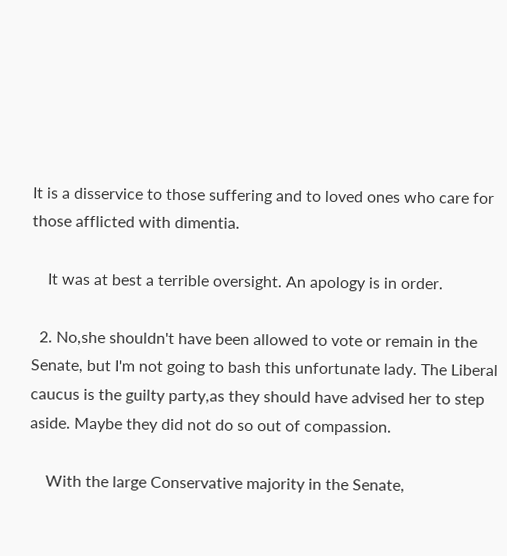It is a disservice to those suffering and to loved ones who care for those afflicted with dimentia.

    It was at best a terrible oversight. An apology is in order.

  2. No,she shouldn't have been allowed to vote or remain in the Senate, but I'm not going to bash this unfortunate lady. The Liberal caucus is the guilty party,as they should have advised her to step aside. Maybe they did not do so out of compassion.

    With the large Conservative majority in the Senate,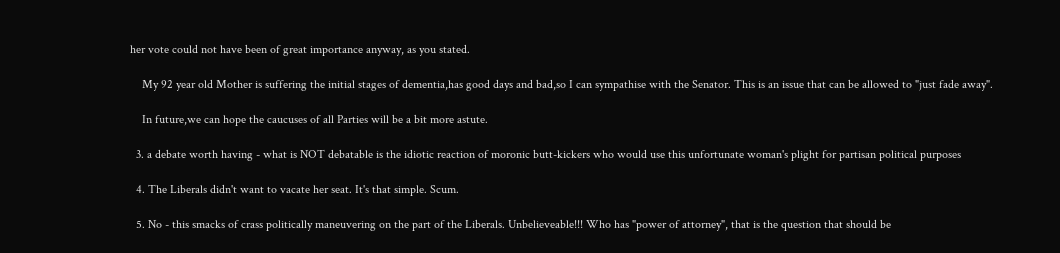her vote could not have been of great importance anyway, as you stated.

    My 92 year old Mother is suffering the initial stages of dementia,has good days and bad,so I can sympathise with the Senator. This is an issue that can be allowed to "just fade away".

    In future,we can hope the caucuses of all Parties will be a bit more astute.

  3. a debate worth having - what is NOT debatable is the idiotic reaction of moronic butt-kickers who would use this unfortunate woman's plight for partisan political purposes

  4. The Liberals didn't want to vacate her seat. It's that simple. Scum.

  5. No - this smacks of crass politically maneuvering on the part of the Liberals. Unbelieveable!!! Who has "power of attorney", that is the question that should be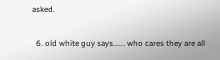asked.

  6. old white guy says...... who cares they are all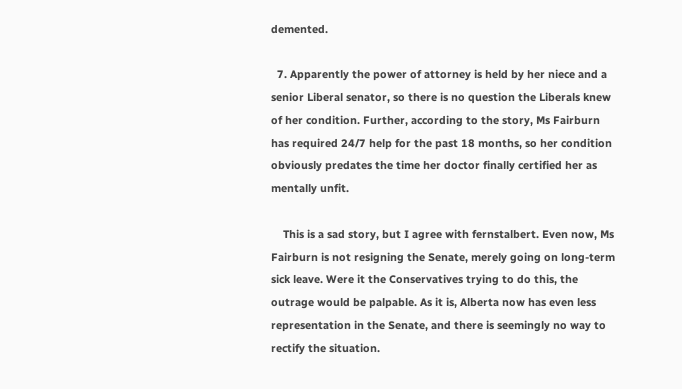demented.

  7. Apparently the power of attorney is held by her niece and a senior Liberal senator, so there is no question the Liberals knew of her condition. Further, according to the story, Ms Fairburn has required 24/7 help for the past 18 months, so her condition obviously predates the time her doctor finally certified her as mentally unfit.

    This is a sad story, but I agree with fernstalbert. Even now, Ms Fairburn is not resigning the Senate, merely going on long-term sick leave. Were it the Conservatives trying to do this, the outrage would be palpable. As it is, Alberta now has even less representation in the Senate, and there is seemingly no way to rectify the situation.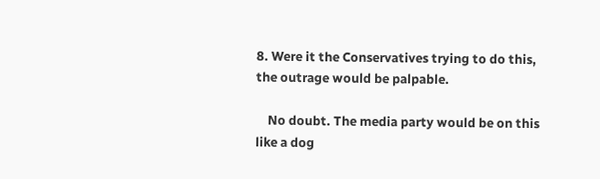8. Were it the Conservatives trying to do this, the outrage would be palpable.

    No doubt. The media party would be on this like a dog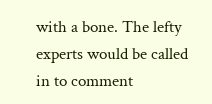with a bone. The lefty experts would be called in to comment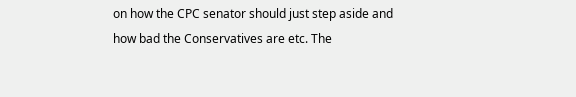on how the CPC senator should just step aside and how bad the Conservatives are etc. The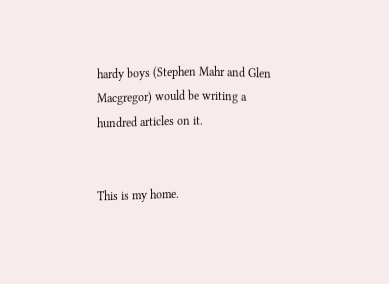hardy boys (Stephen Mahr and Glen Macgregor) would be writing a hundred articles on it.


This is my home.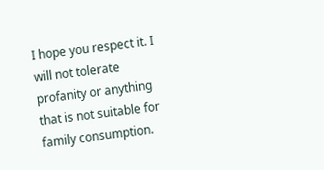I hope you respect it. I will not tolerate profanity or anything that is not suitable for family consumption.